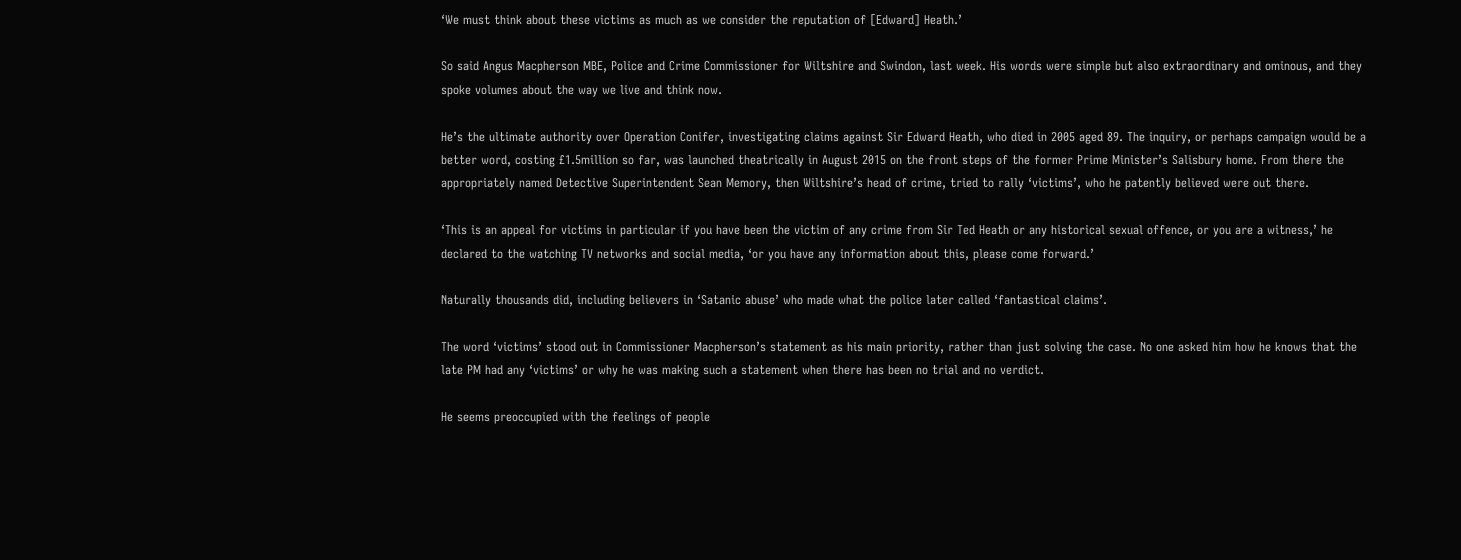‘We must think about these victims as much as we consider the reputation of [Edward] Heath.’

So said Angus Macpherson MBE, Police and Crime Commissioner for Wiltshire and Swindon, last week. His words were simple but also extraordinary and ominous, and they spoke volumes about the way we live and think now.

He’s the ultimate authority over Operation Conifer, investigating claims against Sir Edward Heath, who died in 2005 aged 89. The inquiry, or perhaps campaign would be a better word, costing £1.5million so far, was launched theatrically in August 2015 on the front steps of the former Prime Minister’s Salisbury home. From there the appropriately named Detective Superintendent Sean Memory, then Wiltshire’s head of crime, tried to rally ‘victims’, who he patently believed were out there.

‘This is an appeal for victims in particular if you have been the victim of any crime from Sir Ted Heath or any historical sexual offence, or you are a witness,’ he declared to the watching TV networks and social media, ‘or you have any information about this, please come forward.’

Naturally thousands did, including believers in ‘Satanic abuse’ who made what the police later called ‘fantastical claims’.

The word ‘victims’ stood out in Commissioner Macpherson’s statement as his main priority, rather than just solving the case. No one asked him how he knows that the late PM had any ‘victims’ or why he was making such a statement when there has been no trial and no verdict.

He seems preoccupied with the feelings of people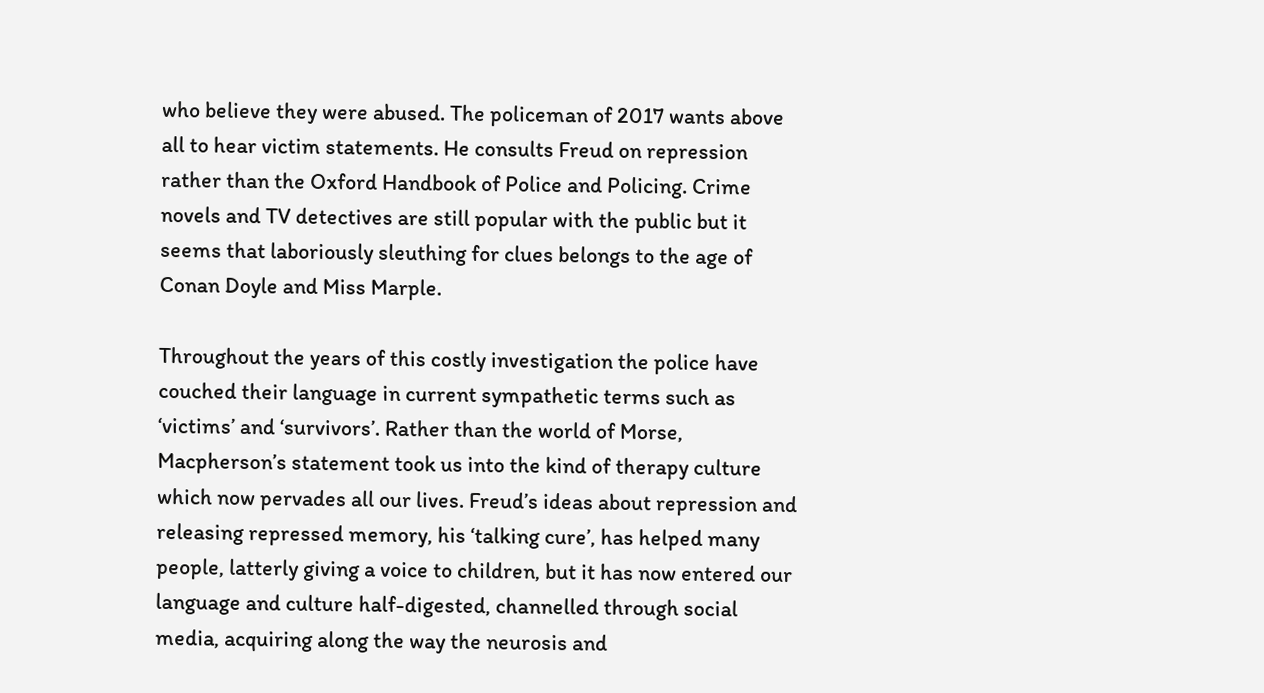who believe they were abused. The policeman of 2017 wants above all to hear victim statements. He consults Freud on repression rather than the Oxford Handbook of Police and Policing. Crime novels and TV detectives are still popular with the public but it seems that laboriously sleuthing for clues belongs to the age of Conan Doyle and Miss Marple.

Throughout the years of this costly investigation the police have couched their language in current sympathetic terms such as ‘victims’ and ‘survivors’. Rather than the world of Morse, Macpherson’s statement took us into the kind of therapy culture which now pervades all our lives. Freud’s ideas about repression and releasing repressed memory, his ‘talking cure’, has helped many people, latterly giving a voice to children, but it has now entered our language and culture half-digested, channelled through social media, acquiring along the way the neurosis and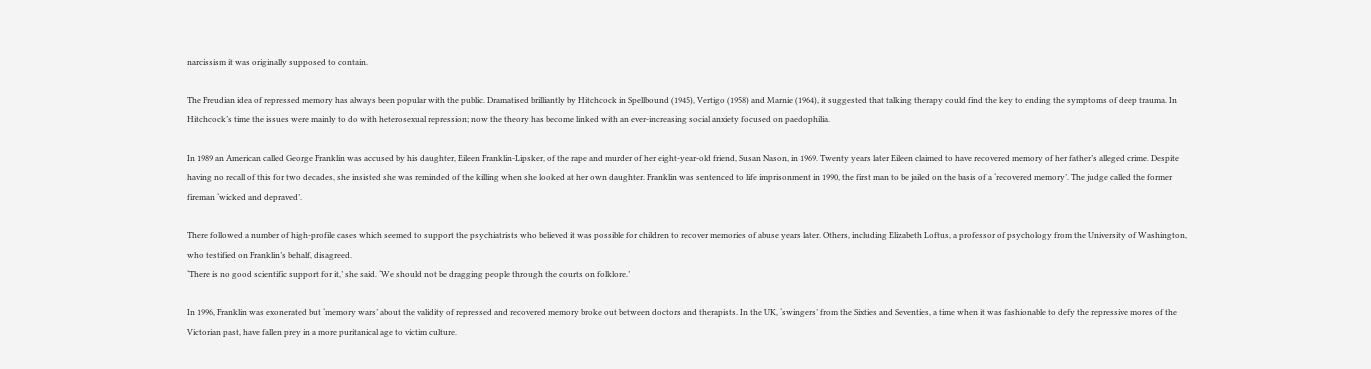narcissism it was originally supposed to contain.

The Freudian idea of repressed memory has always been popular with the public. Dramatised brilliantly by Hitchcock in Spellbound (1945), Vertigo (1958) and Marnie (1964), it suggested that talking therapy could find the key to ending the symptoms of deep trauma. In Hitchcock’s time the issues were mainly to do with heterosexual repression; now the theory has become linked with an ever-increasing social anxiety focused on paedophilia.

In 1989 an American called George Franklin was accused by his daughter, Eileen Franklin-Lipsker, of the rape and murder of her eight-year-old friend, Susan Nason, in 1969. Twenty years later Eileen claimed to have recovered memory of her father’s alleged crime. Despite having no recall of this for two decades, she insisted she was reminded of the killing when she looked at her own daughter. Franklin was sentenced to life imprisonment in 1990, the first man to be jailed on the basis of a ‘recovered memory’. The judge called the former fireman ‘wicked and depraved’.

There followed a number of high-profile cases which seemed to support the psychiatrists who believed it was possible for children to recover memories of abuse years later. Others, including Elizabeth Loftus, a professor of psychology from the University of Washington, who testified on Franklin’s behalf, disagreed.
‘There is no good scientific support for it,’ she said. ‘We should not be dragging people through the courts on folklore.’

In 1996, Franklin was exonerated but ‘memory wars’ about the validity of repressed and recovered memory broke out between doctors and therapists. In the UK, ‘swingers’ from the Sixties and Seventies, a time when it was fashionable to defy the repressive mores of the Victorian past, have fallen prey in a more puritanical age to victim culture.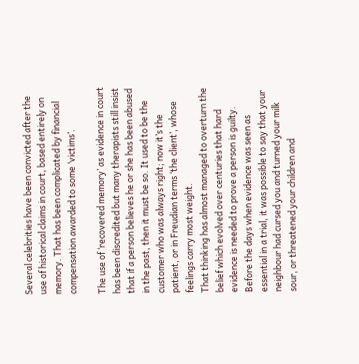Several celebrities have been convicted after the use of historical claims in court, based entirely on memory. That has been complicated by financial compensation awarded to some ‘victims’.

The use of ‘recovered memory’ as evidence in court has been discredited but many therapists still insist that if a person believes he or she has been abused in the past, then it must be so. It used to be the customer who was always right; now it’s the patient, or in Freudian terms ‘the client’, whose feelings carry most weight.
That thinking has almost managed to overturn the belief which evolved over centuries that hard evidence is needed to prove a person is guilty. Before the days when evidence was seen as essential in a trial, it was possible to say that your neighbour had cursed you and turned your milk sour, or threatened your children and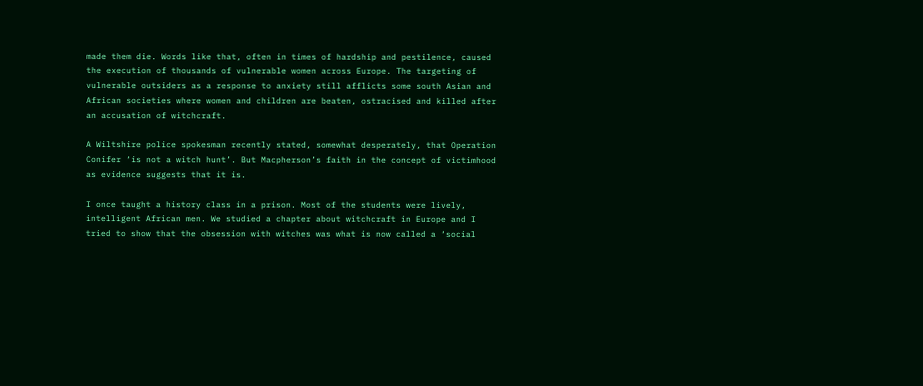made them die. Words like that, often in times of hardship and pestilence, caused the execution of thousands of vulnerable women across Europe. The targeting of vulnerable outsiders as a response to anxiety still afflicts some south Asian and African societies where women and children are beaten, ostracised and killed after an accusation of witchcraft.

A Wiltshire police spokesman recently stated, somewhat desperately, that Operation Conifer ‘is not a witch hunt’. But Macpherson’s faith in the concept of victimhood as evidence suggests that it is.

I once taught a history class in a prison. Most of the students were lively, intelligent African men. We studied a chapter about witchcraft in Europe and I tried to show that the obsession with witches was what is now called a ‘social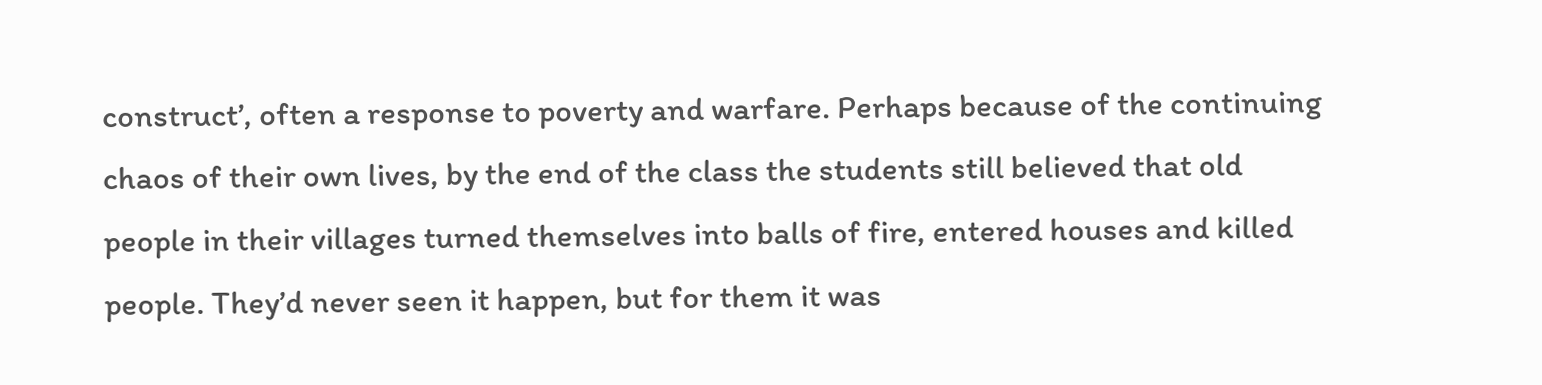construct’, often a response to poverty and warfare. Perhaps because of the continuing chaos of their own lives, by the end of the class the students still believed that old people in their villages turned themselves into balls of fire, entered houses and killed people. They’d never seen it happen, but for them it was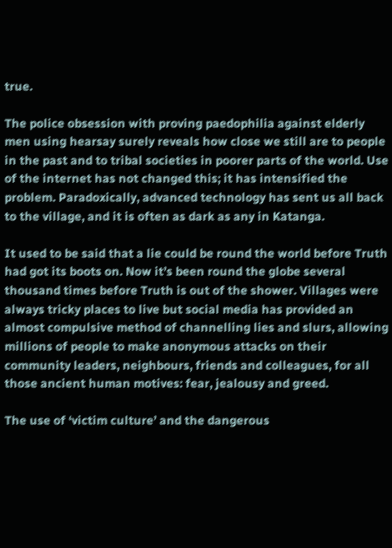true.

The police obsession with proving paedophilia against elderly men using hearsay surely reveals how close we still are to people in the past and to tribal societies in poorer parts of the world. Use of the internet has not changed this; it has intensified the problem. Paradoxically, advanced technology has sent us all back to the village, and it is often as dark as any in Katanga.

It used to be said that a lie could be round the world before Truth had got its boots on. Now it’s been round the globe several thousand times before Truth is out of the shower. Villages were always tricky places to live but social media has provided an almost compulsive method of channelling lies and slurs, allowing millions of people to make anonymous attacks on their community leaders, neighbours, friends and colleagues, for all those ancient human motives: fear, jealousy and greed.

The use of ‘victim culture’ and the dangerous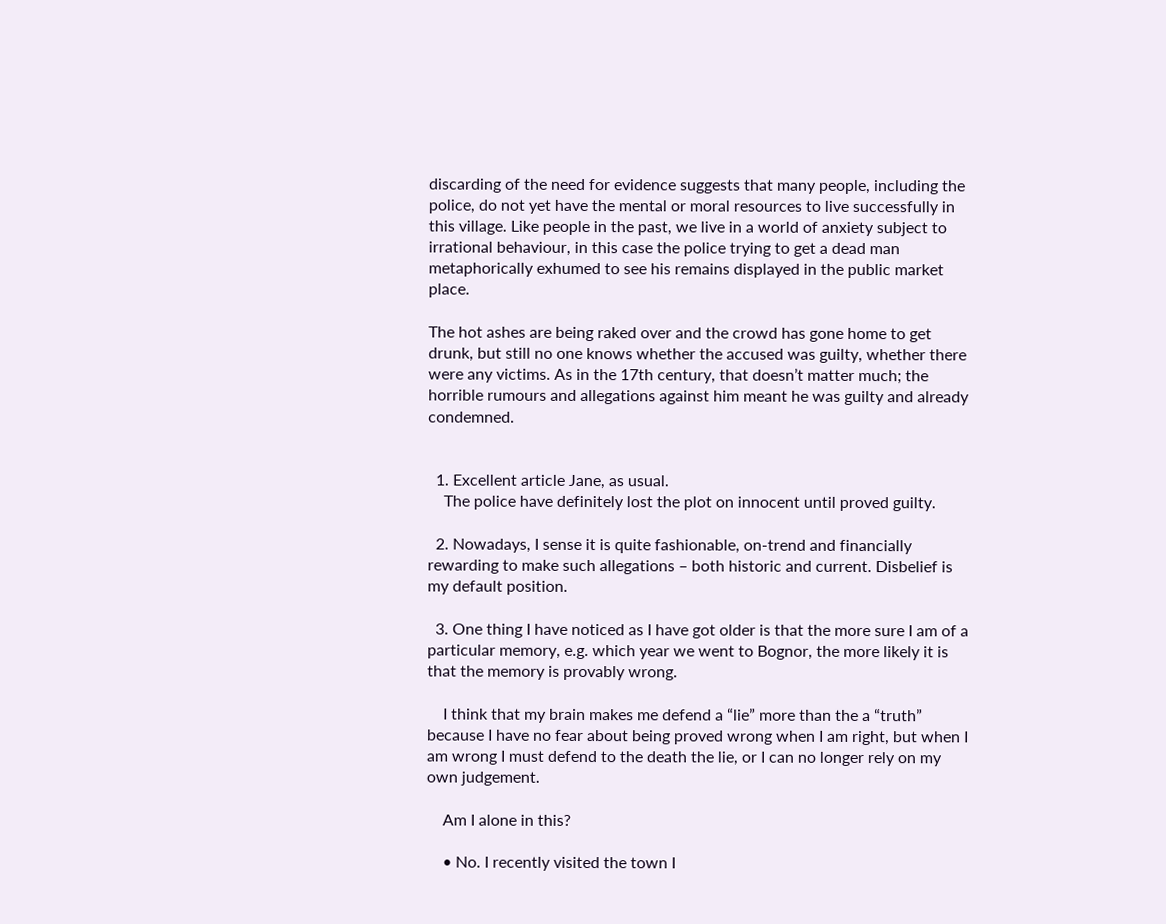discarding of the need for evidence suggests that many people, including the police, do not yet have the mental or moral resources to live successfully in this village. Like people in the past, we live in a world of anxiety subject to irrational behaviour, in this case the police trying to get a dead man metaphorically exhumed to see his remains displayed in the public market place.

The hot ashes are being raked over and the crowd has gone home to get drunk, but still no one knows whether the accused was guilty, whether there were any victims. As in the 17th century, that doesn’t matter much; the horrible rumours and allegations against him meant he was guilty and already condemned.


  1. Excellent article Jane, as usual.
    The police have definitely lost the plot on innocent until proved guilty.

  2. Nowadays, I sense it is quite fashionable, on-trend and financially rewarding to make such allegations – both historic and current. Disbelief is my default position.

  3. One thing I have noticed as I have got older is that the more sure I am of a particular memory, e.g. which year we went to Bognor, the more likely it is that the memory is provably wrong.

    I think that my brain makes me defend a “lie” more than the a “truth” because I have no fear about being proved wrong when I am right, but when I am wrong I must defend to the death the lie, or I can no longer rely on my own judgement.

    Am I alone in this?

    • No. I recently visited the town I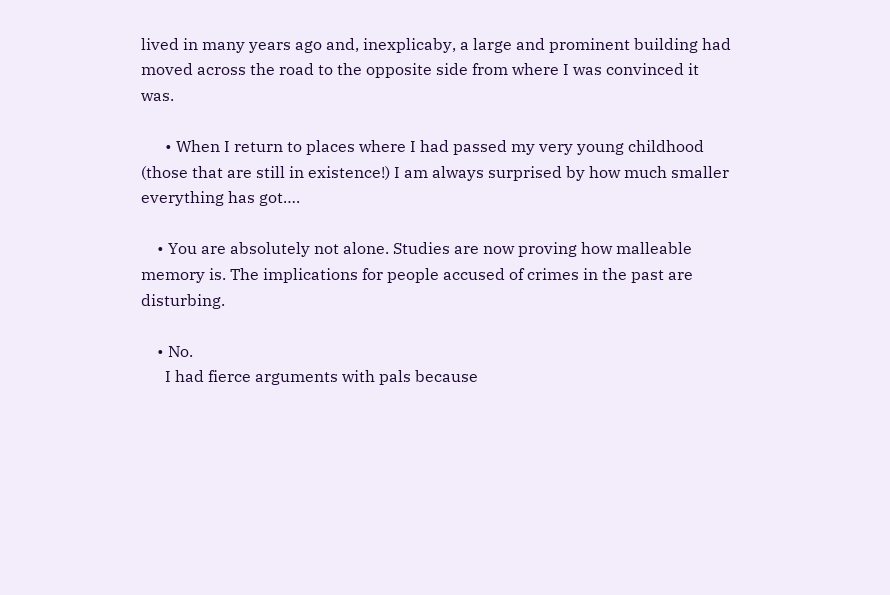lived in many years ago and, inexplicaby, a large and prominent building had moved across the road to the opposite side from where I was convinced it was.

      • When I return to places where I had passed my very young childhood (those that are still in existence!) I am always surprised by how much smaller everything has got….

    • You are absolutely not alone. Studies are now proving how malleable memory is. The implications for people accused of crimes in the past are disturbing.

    • No.
      I had fierce arguments with pals because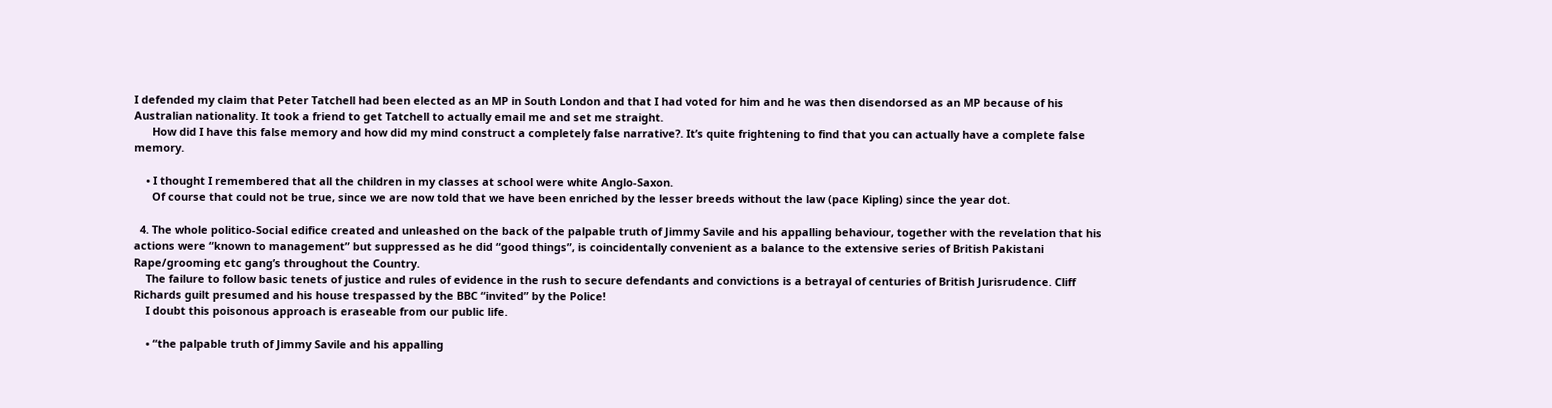I defended my claim that Peter Tatchell had been elected as an MP in South London and that I had voted for him and he was then disendorsed as an MP because of his Australian nationality. It took a friend to get Tatchell to actually email me and set me straight.
      How did I have this false memory and how did my mind construct a completely false narrative?. It’s quite frightening to find that you can actually have a complete false memory.

    • I thought I remembered that all the children in my classes at school were white Anglo-Saxon.
      Of course that could not be true, since we are now told that we have been enriched by the lesser breeds without the law (pace Kipling) since the year dot.

  4. The whole politico-Social edifice created and unleashed on the back of the palpable truth of Jimmy Savile and his appalling behaviour, together with the revelation that his actions were “known to management” but suppressed as he did “good things”, is coincidentally convenient as a balance to the extensive series of British Pakistani Rape/grooming etc gang’s throughout the Country.
    The failure to follow basic tenets of justice and rules of evidence in the rush to secure defendants and convictions is a betrayal of centuries of British Jurisrudence. Cliff Richards guilt presumed and his house trespassed by the BBC “invited” by the Police!
    I doubt this poisonous approach is eraseable from our public life.

    • “the palpable truth of Jimmy Savile and his appalling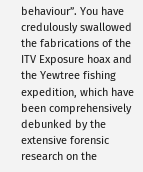behaviour”. You have credulously swallowed the fabrications of the ITV Exposure hoax and the Yewtree fishing expedition, which have been comprehensively debunked by the extensive forensic research on the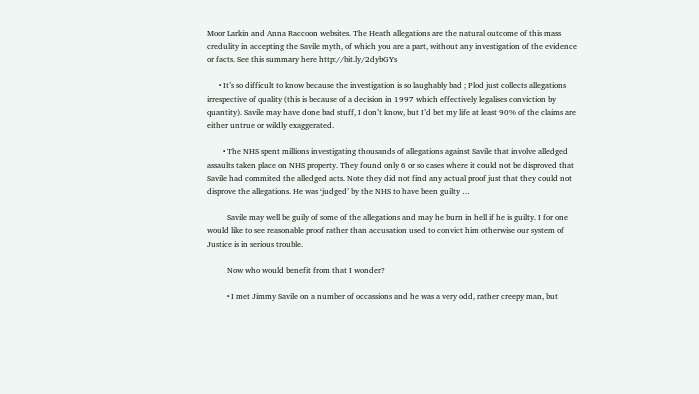Moor Larkin and Anna Raccoon websites. The Heath allegations are the natural outcome of this mass credulity in accepting the Savile myth, of which you are a part, without any investigation of the evidence or facts. See this summary here http://bit.ly/2dybGYs

      • It’s so difficult to know because the investigation is so laughably bad ; Plod just collects allegations irrespective of quality (this is because of a decision in 1997 which effectively legalises conviction by quantity). Savile may have done bad stuff, I don’t know, but I’d bet my life at least 90% of the claims are either untrue or wildly exaggerated.

        • The NHS spent millions investigating thousands of allegations against Savile that involve alledged assaults taken place on NHS property. They found only 6 or so cases where it could not be disproved that Savile had commited the alledged acts. Note they did not find any actual proof just that they could not disprove the allegations. He was ‘judged’ by the NHS to have been guilty …

          Savile may well be guily of some of the allegations and may he burn in hell if he is guilty. I for one would like to see reasonable proof rather than accusation used to convict him otherwise our system of Justice is in serious trouble.

          Now who would benefit from that I wonder?

          • I met Jimmy Savile on a number of occassions and he was a very odd, rather creepy man, but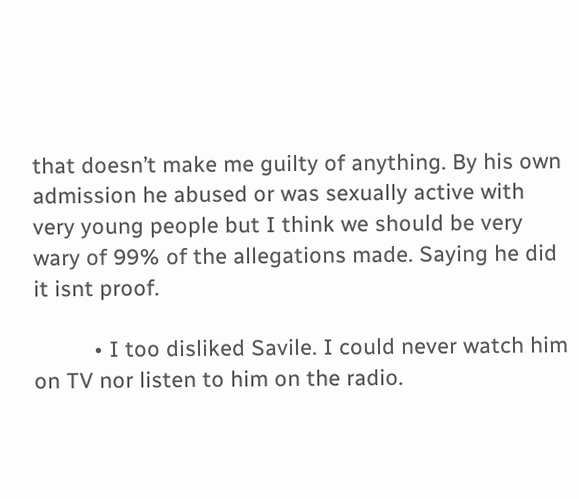that doesn’t make me guilty of anything. By his own admission he abused or was sexually active with very young people but I think we should be very wary of 99% of the allegations made. Saying he did it isnt proof.

          • I too disliked Savile. I could never watch him on TV nor listen to him on the radio.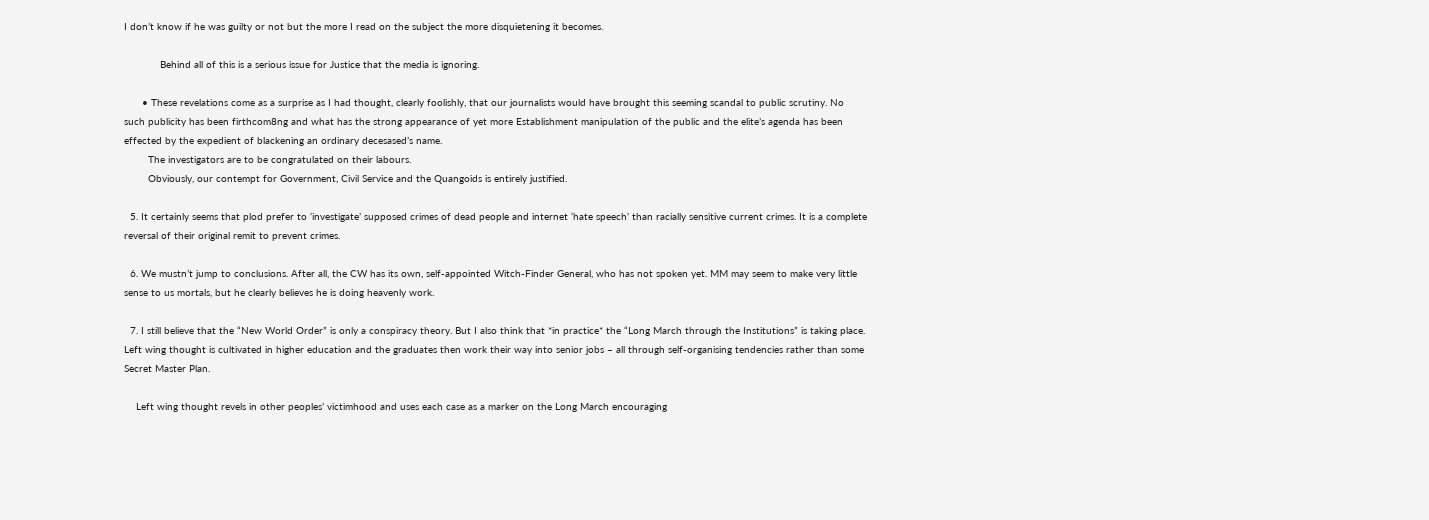I don’t know if he was guilty or not but the more I read on the subject the more disquietening it becomes.

            Behind all of this is a serious issue for Justice that the media is ignoring.

      • These revelations come as a surprise as I had thought, clearly foolishly, that our journalists would have brought this seeming scandal to public scrutiny. No such publicity has been firthcom8ng and what has the strong appearance of yet more Establishment manipulation of the public and the elite’s agenda has been effected by the expedient of blackening an ordinary decesased’s name.
        The investigators are to be congratulated on their labours.
        Obviously, our contempt for Government, Civil Service and the Quangoids is entirely justified.

  5. It certainly seems that plod prefer to ‘investigate’ supposed crimes of dead people and internet ‘hate speech’ than racially sensitive current crimes. It is a complete reversal of their original remit to prevent crimes.

  6. We mustn’t jump to conclusions. After all, the CW has its own, self-appointed Witch-Finder General, who has not spoken yet. MM may seem to make very little sense to us mortals, but he clearly believes he is doing heavenly work.

  7. I still believe that the “New World Order” is only a conspiracy theory. But I also think that *in practice* the “Long March through the Institutions” is taking place. Left wing thought is cultivated in higher education and the graduates then work their way into senior jobs – all through self-organising tendencies rather than some Secret Master Plan.

    Left wing thought revels in other peoples’ victimhood and uses each case as a marker on the Long March encouraging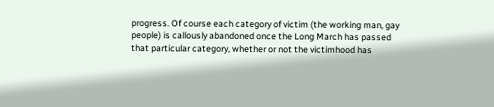progress. Of course each category of victim (the working man, gay people) is callously abandoned once the Long March has passed that particular category, whether or not the victimhood has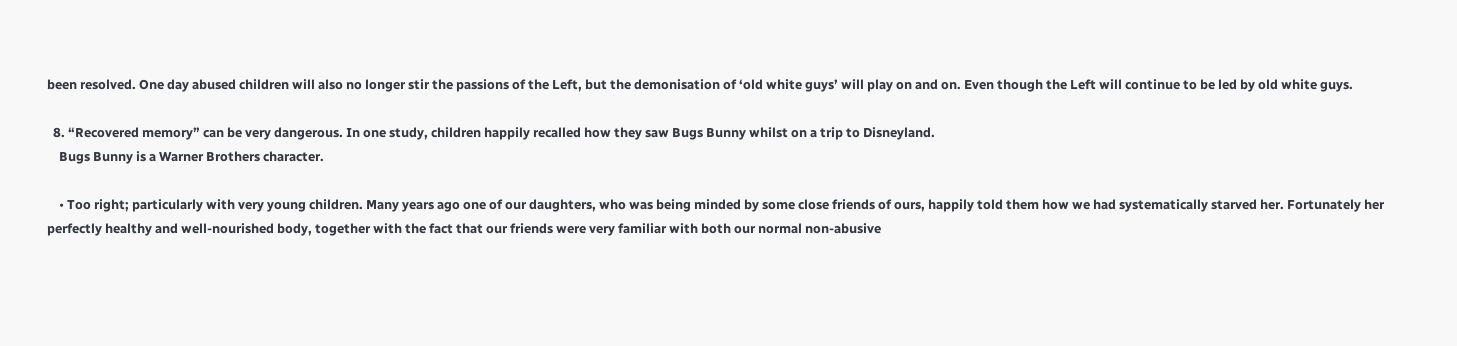been resolved. One day abused children will also no longer stir the passions of the Left, but the demonisation of ‘old white guys’ will play on and on. Even though the Left will continue to be led by old white guys.

  8. “Recovered memory” can be very dangerous. In one study, children happily recalled how they saw Bugs Bunny whilst on a trip to Disneyland.
    Bugs Bunny is a Warner Brothers character.

    • Too right; particularly with very young children. Many years ago one of our daughters, who was being minded by some close friends of ours, happily told them how we had systematically starved her. Fortunately her perfectly healthy and well-nourished body, together with the fact that our friends were very familiar with both our normal non-abusive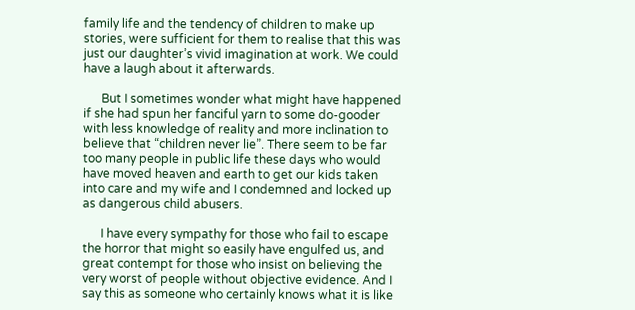family life and the tendency of children to make up stories, were sufficient for them to realise that this was just our daughter’s vivid imagination at work. We could have a laugh about it afterwards.

      But I sometimes wonder what might have happened if she had spun her fanciful yarn to some do-gooder with less knowledge of reality and more inclination to believe that “children never lie”. There seem to be far too many people in public life these days who would have moved heaven and earth to get our kids taken into care and my wife and I condemned and locked up as dangerous child abusers.

      I have every sympathy for those who fail to escape the horror that might so easily have engulfed us, and great contempt for those who insist on believing the very worst of people without objective evidence. And I say this as someone who certainly knows what it is like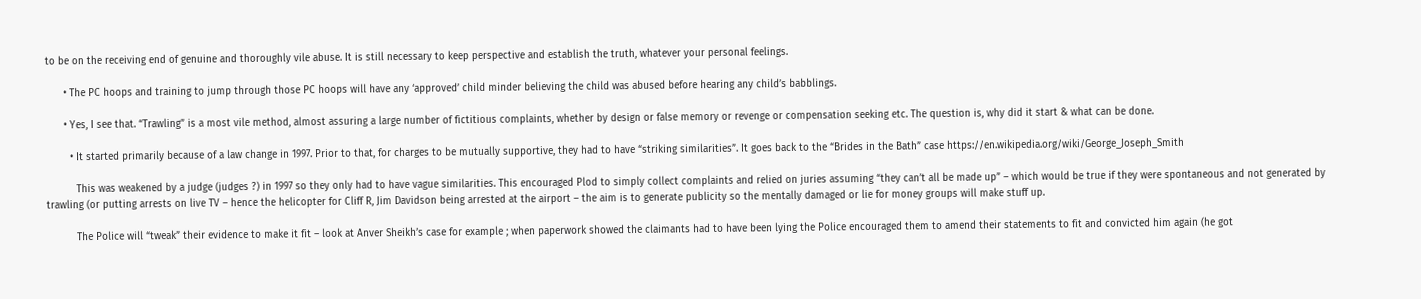to be on the receiving end of genuine and thoroughly vile abuse. It is still necessary to keep perspective and establish the truth, whatever your personal feelings.

      • The PC hoops and training to jump through those PC hoops will have any ‘approved’ child minder believing the child was abused before hearing any child’s babblings.

      • Yes, I see that. “Trawling” is a most vile method, almost assuring a large number of fictitious complaints, whether by design or false memory or revenge or compensation seeking etc. The question is, why did it start & what can be done.

        • It started primarily because of a law change in 1997. Prior to that, for charges to be mutually supportive, they had to have “striking similarities”. It goes back to the “Brides in the Bath” case https://en.wikipedia.org/wiki/George_Joseph_Smith

          This was weakened by a judge (judges ?) in 1997 so they only had to have vague similarities. This encouraged Plod to simply collect complaints and relied on juries assuming “they can’t all be made up” – which would be true if they were spontaneous and not generated by trawling (or putting arrests on live TV – hence the helicopter for Cliff R, Jim Davidson being arrested at the airport – the aim is to generate publicity so the mentally damaged or lie for money groups will make stuff up.

          The Police will “tweak” their evidence to make it fit – look at Anver Sheikh’s case for example ; when paperwork showed the claimants had to have been lying the Police encouraged them to amend their statements to fit and convicted him again (he got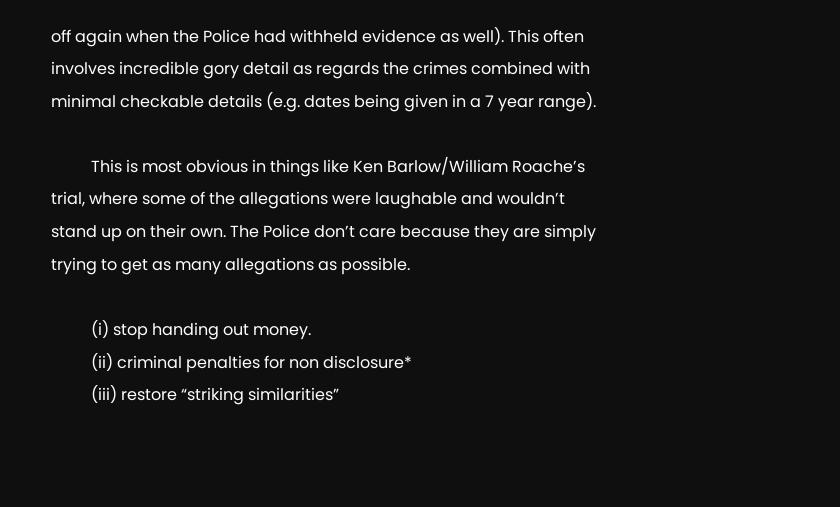off again when the Police had withheld evidence as well). This often involves incredible gory detail as regards the crimes combined with minimal checkable details (e.g. dates being given in a 7 year range).

          This is most obvious in things like Ken Barlow/William Roache’s trial, where some of the allegations were laughable and wouldn’t stand up on their own. The Police don’t care because they are simply trying to get as many allegations as possible.

          (i) stop handing out money.
          (ii) criminal penalties for non disclosure*
          (iii) restore “striking similarities”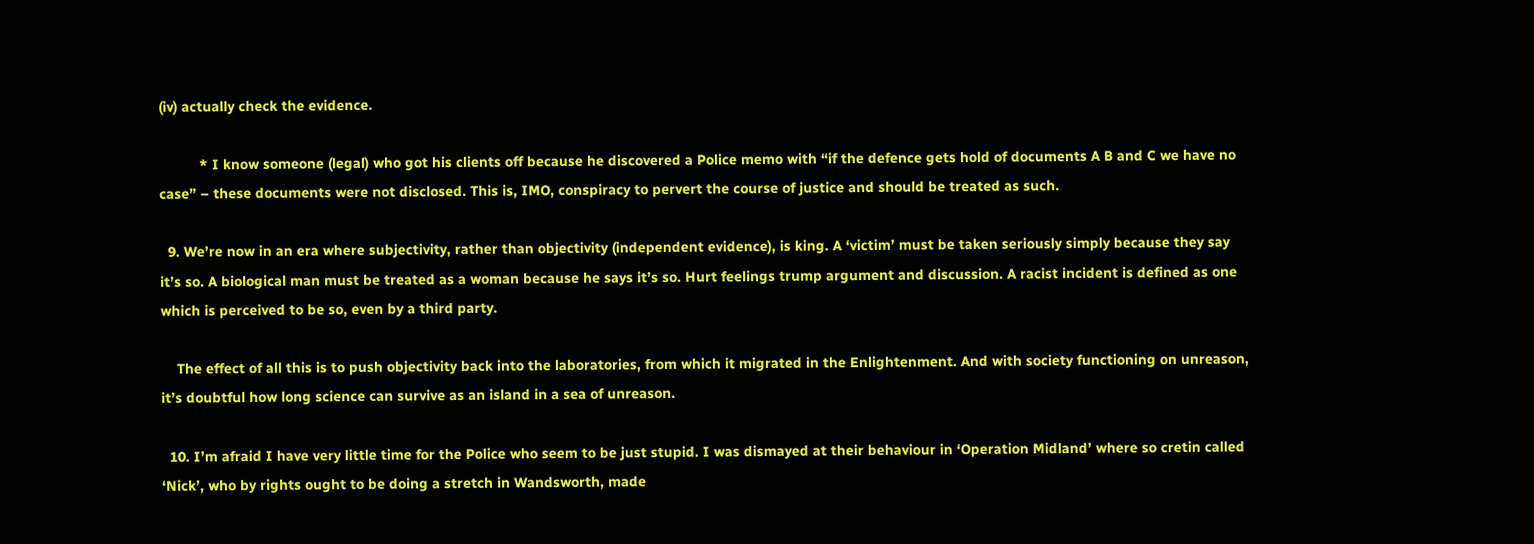(iv) actually check the evidence.

          * I know someone (legal) who got his clients off because he discovered a Police memo with “if the defence gets hold of documents A B and C we have no case” – these documents were not disclosed. This is, IMO, conspiracy to pervert the course of justice and should be treated as such.

  9. We’re now in an era where subjectivity, rather than objectivity (independent evidence), is king. A ‘victim’ must be taken seriously simply because they say it’s so. A biological man must be treated as a woman because he says it’s so. Hurt feelings trump argument and discussion. A racist incident is defined as one which is perceived to be so, even by a third party.

    The effect of all this is to push objectivity back into the laboratories, from which it migrated in the Enlightenment. And with society functioning on unreason, it’s doubtful how long science can survive as an island in a sea of unreason.

  10. I’m afraid I have very little time for the Police who seem to be just stupid. I was dismayed at their behaviour in ‘Operation Midland’ where so cretin called ‘Nick’, who by rights ought to be doing a stretch in Wandsworth, made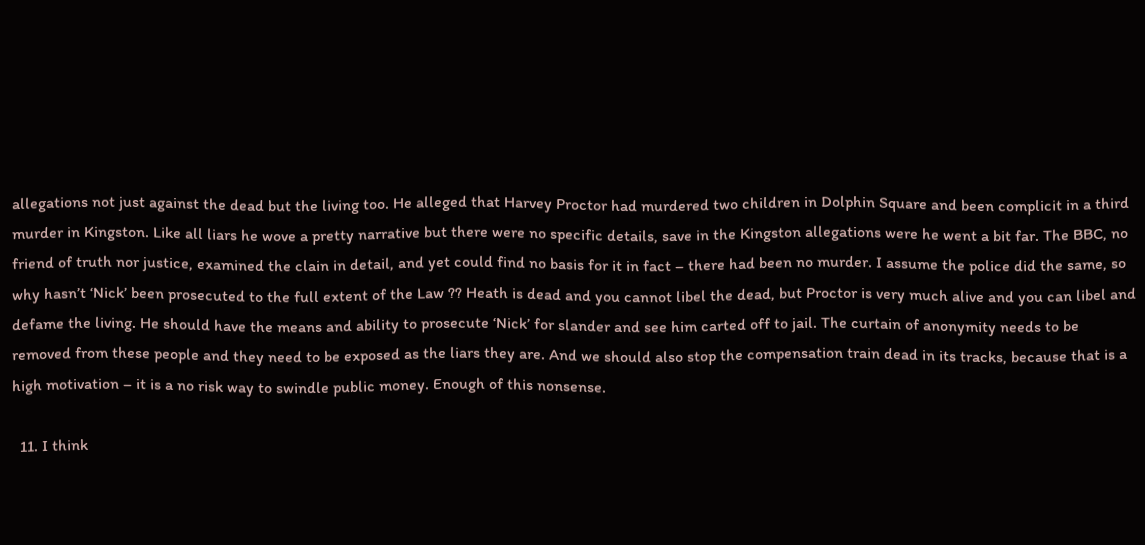allegations not just against the dead but the living too. He alleged that Harvey Proctor had murdered two children in Dolphin Square and been complicit in a third murder in Kingston. Like all liars he wove a pretty narrative but there were no specific details, save in the Kingston allegations were he went a bit far. The BBC, no friend of truth nor justice, examined the clain in detail, and yet could find no basis for it in fact – there had been no murder. I assume the police did the same, so why hasn’t ‘Nick’ been prosecuted to the full extent of the Law ?? Heath is dead and you cannot libel the dead, but Proctor is very much alive and you can libel and defame the living. He should have the means and ability to prosecute ‘Nick’ for slander and see him carted off to jail. The curtain of anonymity needs to be removed from these people and they need to be exposed as the liars they are. And we should also stop the compensation train dead in its tracks, because that is a high motivation – it is a no risk way to swindle public money. Enough of this nonsense.

  11. I think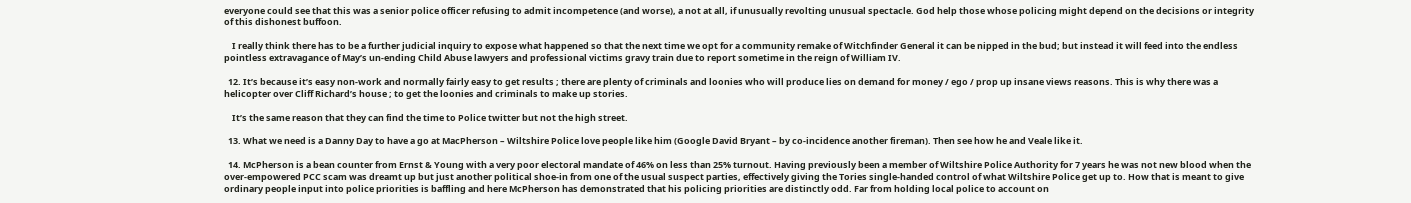everyone could see that this was a senior police officer refusing to admit incompetence (and worse), a not at all, if unusually revolting unusual spectacle. God help those whose policing might depend on the decisions or integrity of this dishonest buffoon.

    I really think there has to be a further judicial inquiry to expose what happened so that the next time we opt for a community remake of Witchfinder General it can be nipped in the bud; but instead it will feed into the endless pointless extravagance of May’s un-ending Child Abuse lawyers and professional victims gravy train due to report sometime in the reign of William IV.

  12. It’s because it’s easy non-work and normally fairly easy to get results ; there are plenty of criminals and loonies who will produce lies on demand for money / ego / prop up insane views reasons. This is why there was a helicopter over Cliff Richard’s house ; to get the loonies and criminals to make up stories.

    It’s the same reason that they can find the time to Police twitter but not the high street.

  13. What we need is a Danny Day to have a go at MacPherson – Wiltshire Police love people like him (Google David Bryant – by co-incidence another fireman). Then see how he and Veale like it.

  14. McPherson is a bean counter from Ernst & Young with a very poor electoral mandate of 46% on less than 25% turnout. Having previously been a member of Wiltshire Police Authority for 7 years he was not new blood when the over-empowered PCC scam was dreamt up but just another political shoe-in from one of the usual suspect parties, effectively giving the Tories single-handed control of what Wiltshire Police get up to. How that is meant to give ordinary people input into police priorities is baffling and here McPherson has demonstrated that his policing priorities are distinctly odd. Far from holding local police to account on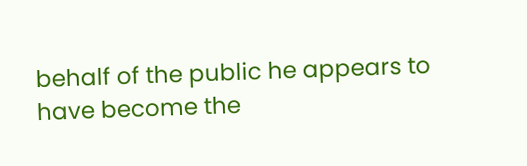behalf of the public he appears to have become the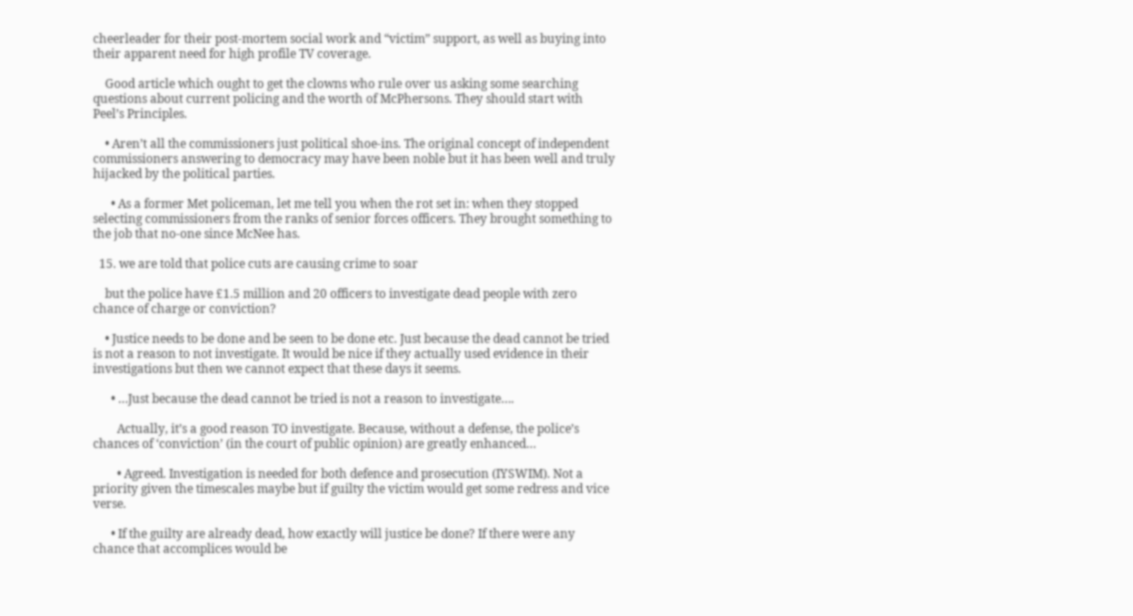cheerleader for their post-mortem social work and “victim” support, as well as buying into their apparent need for high profile TV coverage.

    Good article which ought to get the clowns who rule over us asking some searching questions about current policing and the worth of McPhersons. They should start with Peel’s Principles.

    • Aren’t all the commissioners just political shoe-ins. The original concept of independent commissioners answering to democracy may have been noble but it has been well and truly hijacked by the political parties.

      • As a former Met policeman, let me tell you when the rot set in: when they stopped selecting commissioners from the ranks of senior forces officers. They brought something to the job that no-one since McNee has.

  15. we are told that police cuts are causing crime to soar

    but the police have £1.5 million and 20 officers to investigate dead people with zero chance of charge or conviction?

    • Justice needs to be done and be seen to be done etc. Just because the dead cannot be tried is not a reason to not investigate. It would be nice if they actually used evidence in their investigations but then we cannot expect that these days it seems.

      • …Just because the dead cannot be tried is not a reason to investigate….

        Actually, it’s a good reason TO investigate. Because, without a defense, the police’s chances of ‘conviction’ (in the court of public opinion) are greatly enhanced…

        • Agreed. Investigation is needed for both defence and prosecution (IYSWIM). Not a priority given the timescales maybe but if guilty the victim would get some redress and vice verse.

      • If the guilty are already dead, how exactly will justice be done? If there were any chance that accomplices would be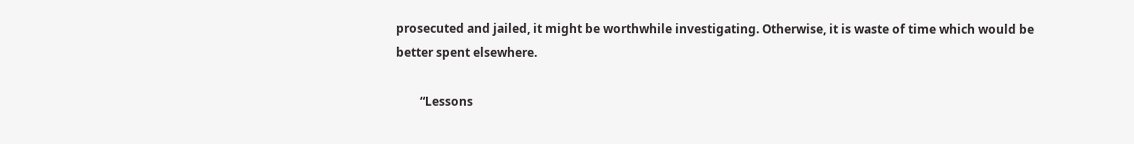prosecuted and jailed, it might be worthwhile investigating. Otherwise, it is waste of time which would be better spent elsewhere.

        “Lessons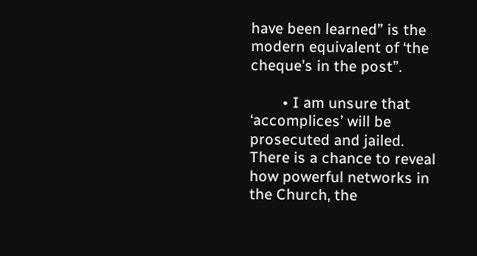have been learned” is the modern equivalent of ‘the cheque’s in the post”.

        • I am unsure that ‘accomplices’ will be prosecuted and jailed. There is a chance to reveal how powerful networks in the Church, the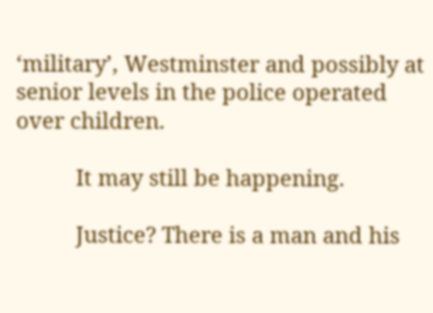‘military’, Westminster and possibly at senior levels in the police operated over children.

          It may still be happening.

          Justice? There is a man and his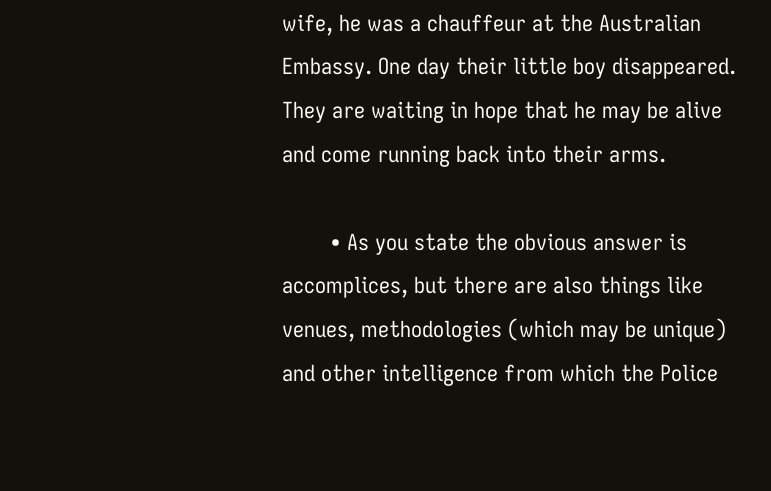wife, he was a chauffeur at the Australian Embassy. One day their little boy disappeared. They are waiting in hope that he may be alive and come running back into their arms.

        • As you state the obvious answer is accomplices, but there are also things like venues, methodologies (which may be unique) and other intelligence from which the Police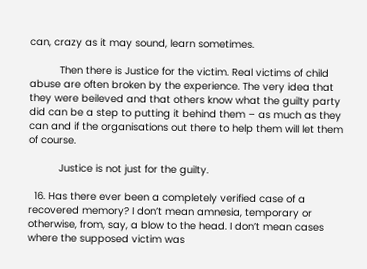can, crazy as it may sound, learn sometimes.

          Then there is Justice for the victim. Real victims of child abuse are often broken by the experience. The very idea that they were beileved and that others know what the guilty party did can be a step to putting it behind them – as much as they can and if the organisations out there to help them will let them of course.

          Justice is not just for the guilty.

  16. Has there ever been a completely verified case of a recovered memory? I don’t mean amnesia, temporary or otherwise, from, say, a blow to the head. I don’t mean cases where the supposed victim was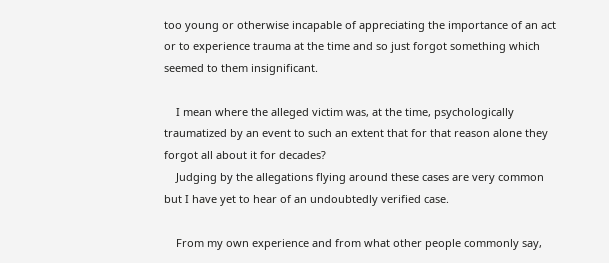too young or otherwise incapable of appreciating the importance of an act or to experience trauma at the time and so just forgot something which seemed to them insignificant.

    I mean where the alleged victim was, at the time, psychologically traumatized by an event to such an extent that for that reason alone they forgot all about it for decades?
    Judging by the allegations flying around these cases are very common but I have yet to hear of an undoubtedly verified case.

    From my own experience and from what other people commonly say,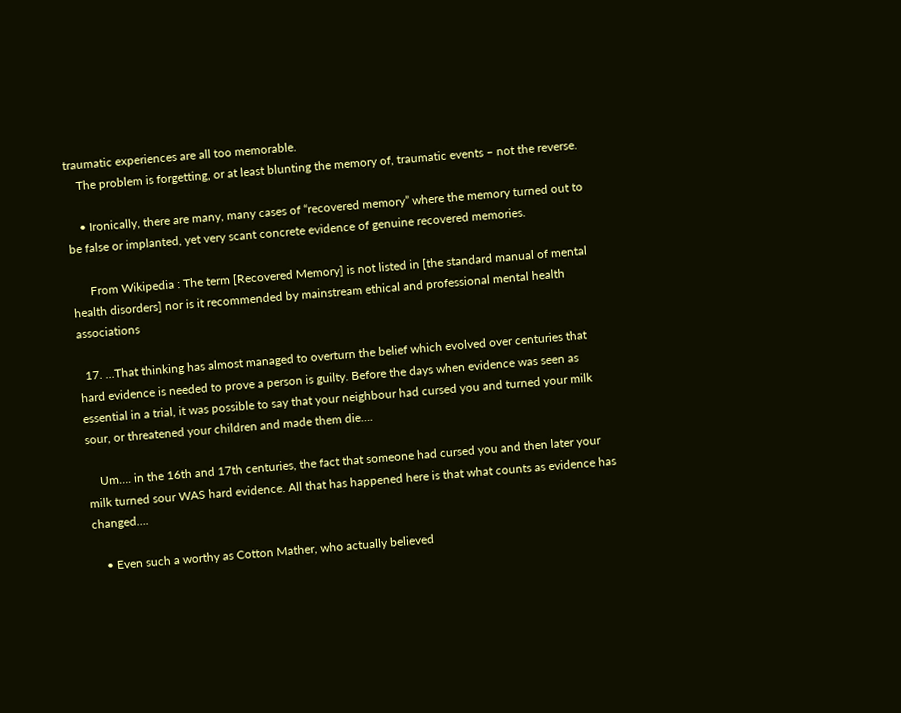traumatic experiences are all too memorable.
    The problem is forgetting, or at least blunting the memory of, traumatic events – not the reverse.

    • Ironically, there are many, many cases of “recovered memory” where the memory turned out to be false or implanted, yet very scant concrete evidence of genuine recovered memories.

      From Wikipedia : The term [Recovered Memory] is not listed in [the standard manual of mental health disorders] nor is it recommended by mainstream ethical and professional mental health associations

  17. …That thinking has almost managed to overturn the belief which evolved over centuries that hard evidence is needed to prove a person is guilty. Before the days when evidence was seen as essential in a trial, it was possible to say that your neighbour had cursed you and turned your milk sour, or threatened your children and made them die….

    Um…. in the 16th and 17th centuries, the fact that someone had cursed you and then later your milk turned sour WAS hard evidence. All that has happened here is that what counts as evidence has changed….

    • Even such a worthy as Cotton Mather, who actually believed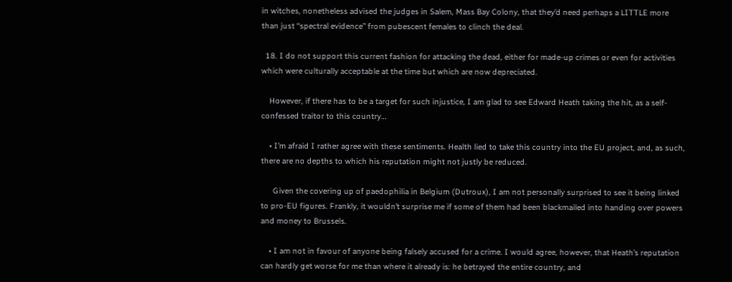in witches, nonetheless advised the judges in Salem, Mass Bay Colony, that they’d need perhaps a LITTLE more than just “spectral evidence” from pubescent females to clinch the deal.

  18. I do not support this current fashion for attacking the dead, either for made-up crimes or even for activities which were culturally acceptable at the time but which are now depreciated.

    However, if there has to be a target for such injustice, I am glad to see Edward Heath taking the hit, as a self-confessed traitor to this country…

    • I’m afraid I rather agree with these sentiments. Health lied to take this country into the EU project, and, as such, there are no depths to which his reputation might not justly be reduced.

      Given the covering up of paedophilia in Belgium (Dutroux), I am not personally surprised to see it being linked to pro-EU figures. Frankly, it wouldn’t surprise me if some of them had been blackmailed into handing over powers and money to Brussels.

    • I am not in favour of anyone being falsely accused for a crime. I would agree, however, that Heath’s reputation can hardly get worse for me than where it already is: he betrayed the entire country, and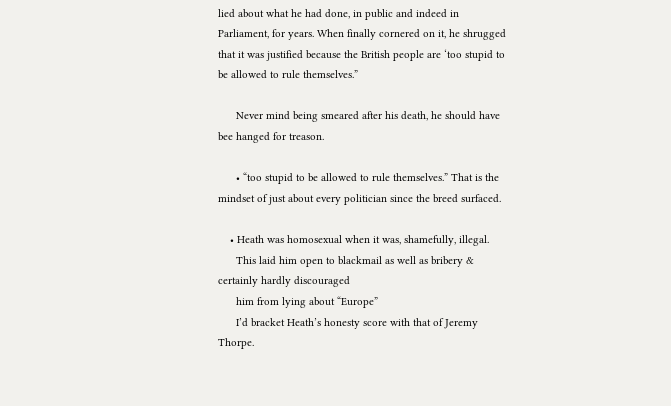lied about what he had done, in public and indeed in Parliament, for years. When finally cornered on it, he shrugged that it was justified because the British people are ‘too stupid to be allowed to rule themselves.”

      Never mind being smeared after his death, he should have bee hanged for treason.

      • “too stupid to be allowed to rule themselves.” That is the mindset of just about every politician since the breed surfaced.

    • Heath was homosexual when it was, shamefully, illegal.
      This laid him open to blackmail as well as bribery & certainly hardly discouraged
      him from lying about “Europe”
      I’d bracket Heath’s honesty score with that of Jeremy Thorpe.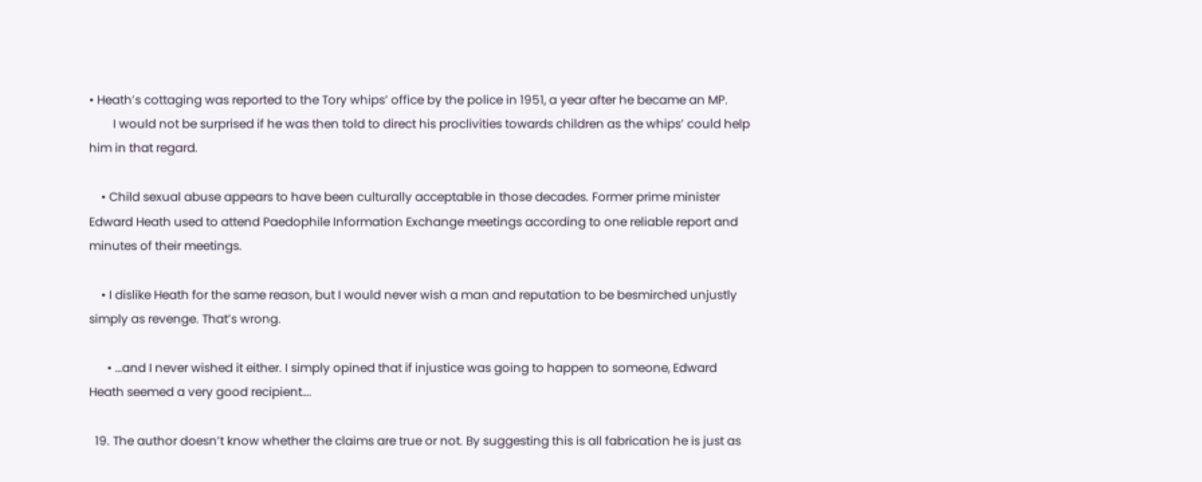• Heath’s cottaging was reported to the Tory whips’ office by the police in 1951, a year after he became an MP.
        I would not be surprised if he was then told to direct his proclivities towards children as the whips’ could help him in that regard.

    • Child sexual abuse appears to have been culturally acceptable in those decades. Former prime minister Edward Heath used to attend Paedophile Information Exchange meetings according to one reliable report and minutes of their meetings.

    • I dislike Heath for the same reason, but I would never wish a man and reputation to be besmirched unjustly simply as revenge. That’s wrong.

      • …and I never wished it either. I simply opined that if injustice was going to happen to someone, Edward Heath seemed a very good recipient….

  19. The author doesn’t know whether the claims are true or not. By suggesting this is all fabrication he is just as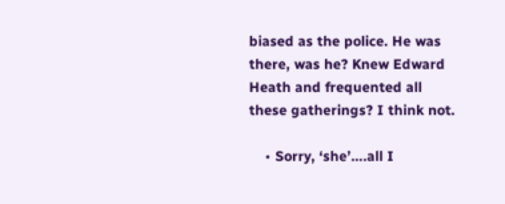biased as the police. He was there, was he? Knew Edward Heath and frequented all these gatherings? I think not.

    • Sorry, ‘she’….all I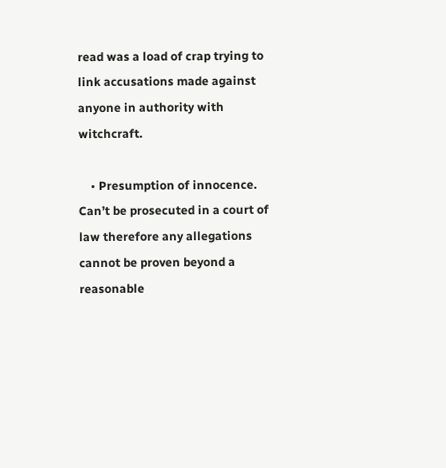read was a load of crap trying to link accusations made against anyone in authority with witchcraft.

    • Presumption of innocence. Can’t be prosecuted in a court of law therefore any allegations cannot be proven beyond a reasonable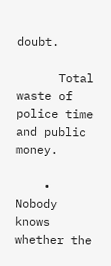doubt.

      Total waste of police time and public money.

    • Nobody knows whether the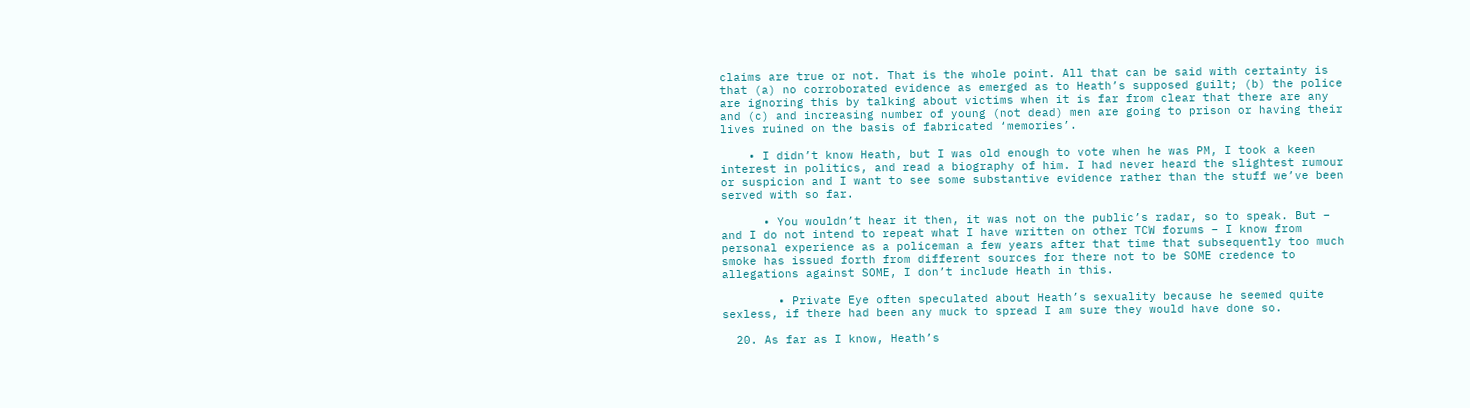claims are true or not. That is the whole point. All that can be said with certainty is that (a) no corroborated evidence as emerged as to Heath’s supposed guilt; (b) the police are ignoring this by talking about victims when it is far from clear that there are any and (c) and increasing number of young (not dead) men are going to prison or having their lives ruined on the basis of fabricated ‘memories’.

    • I didn’t know Heath, but I was old enough to vote when he was PM, I took a keen interest in politics, and read a biography of him. I had never heard the slightest rumour or suspicion and I want to see some substantive evidence rather than the stuff we’ve been served with so far.

      • You wouldn’t hear it then, it was not on the public’s radar, so to speak. But – and I do not intend to repeat what I have written on other TCW forums – I know from personal experience as a policeman a few years after that time that subsequently too much smoke has issued forth from different sources for there not to be SOME credence to allegations against SOME, I don’t include Heath in this.

        • Private Eye often speculated about Heath’s sexuality because he seemed quite sexless, if there had been any muck to spread I am sure they would have done so.

  20. As far as I know, Heath’s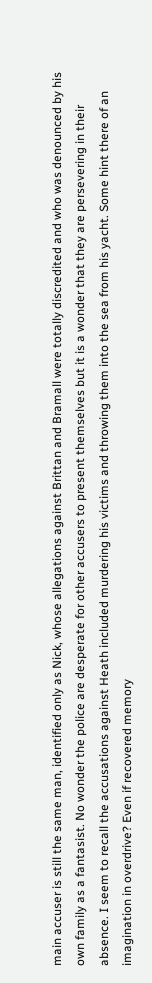main accuser is still the same man, identified only as Nick, whose allegations against Brittan and Bramall were totally discredited and who was denounced by his own family as a fantasist. No wonder the police are desperate for other accusers to present themselves but it is a wonder that they are persevering in their absence. I seem to recall the accusations against Heath included murdering his victims and throwing them into the sea from his yacht. Some hint there of an imagination in overdrive? Even if recovered memory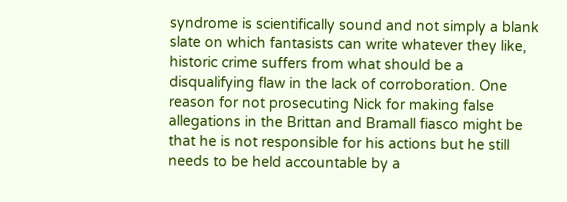syndrome is scientifically sound and not simply a blank slate on which fantasists can write whatever they like, historic crime suffers from what should be a disqualifying flaw in the lack of corroboration. One reason for not prosecuting Nick for making false allegations in the Brittan and Bramall fiasco might be that he is not responsible for his actions but he still needs to be held accountable by a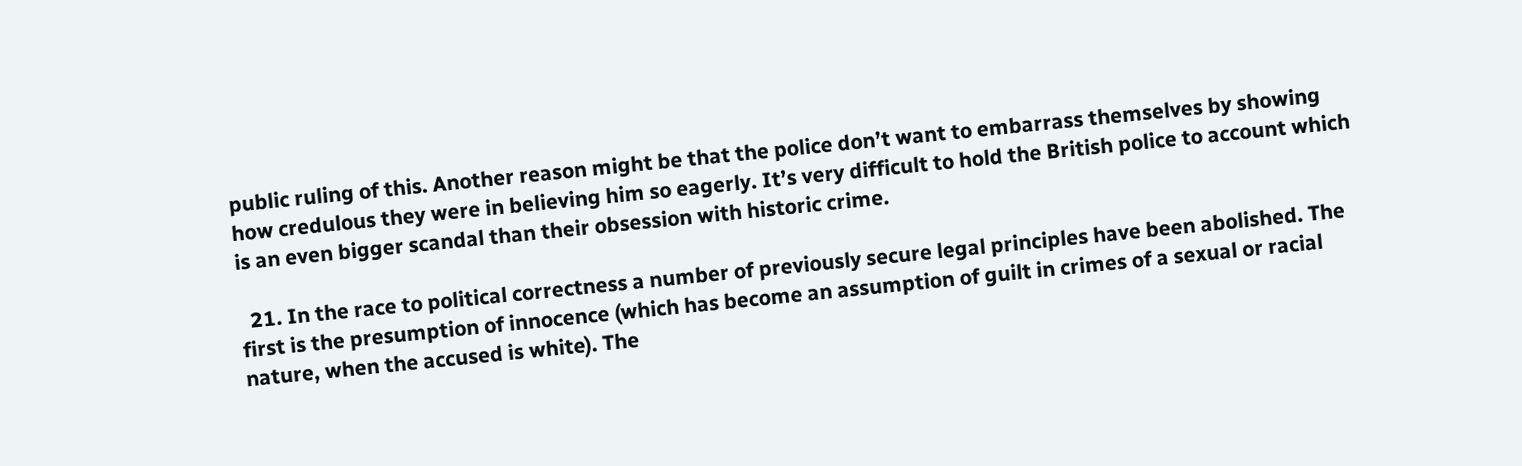public ruling of this. Another reason might be that the police don’t want to embarrass themselves by showing how credulous they were in believing him so eagerly. It’s very difficult to hold the British police to account which is an even bigger scandal than their obsession with historic crime.

  21. In the race to political correctness a number of previously secure legal principles have been abolished. The first is the presumption of innocence (which has become an assumption of guilt in crimes of a sexual or racial nature, when the accused is white). The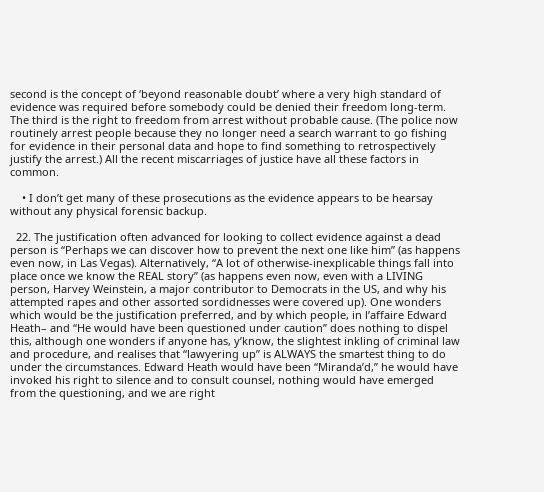second is the concept of ‘beyond reasonable doubt’ where a very high standard of evidence was required before somebody could be denied their freedom long-term. The third is the right to freedom from arrest without probable cause. (The police now routinely arrest people because they no longer need a search warrant to go fishing for evidence in their personal data and hope to find something to retrospectively justify the arrest.) All the recent miscarriages of justice have all these factors in common.

    • I don’t get many of these prosecutions as the evidence appears to be hearsay without any physical forensic backup.

  22. The justification often advanced for looking to collect evidence against a dead person is “Perhaps we can discover how to prevent the next one like him” (as happens even now, in Las Vegas). Alternatively, “A lot of otherwise-inexplicable things fall into place once we know the REAL story” (as happens even now, even with a LIVING person, Harvey Weinstein, a major contributor to Democrats in the US, and why his attempted rapes and other assorted sordidnesses were covered up). One wonders which would be the justification preferred, and by which people, in l’affaire Edward Heath– and “He would have been questioned under caution” does nothing to dispel this, although one wonders if anyone has, y’know, the slightest inkling of criminal law and procedure, and realises that “lawyering up” is ALWAYS the smartest thing to do under the circumstances. Edward Heath would have been “Miranda’d,” he would have invoked his right to silence and to consult counsel, nothing would have emerged from the questioning, and we are right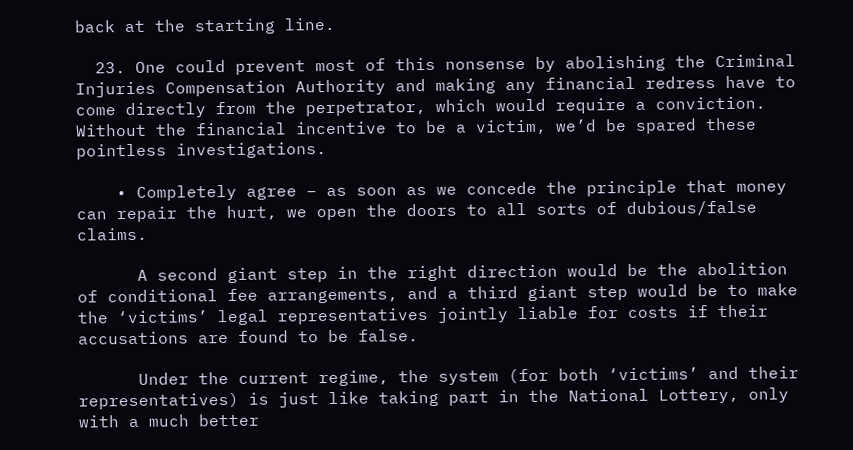back at the starting line.

  23. One could prevent most of this nonsense by abolishing the Criminal Injuries Compensation Authority and making any financial redress have to come directly from the perpetrator, which would require a conviction. Without the financial incentive to be a victim, we’d be spared these pointless investigations.

    • Completely agree – as soon as we concede the principle that money can repair the hurt, we open the doors to all sorts of dubious/false claims.

      A second giant step in the right direction would be the abolition of conditional fee arrangements, and a third giant step would be to make the ‘victims’ legal representatives jointly liable for costs if their accusations are found to be false.

      Under the current regime, the system (for both ‘victims’ and their representatives) is just like taking part in the National Lottery, only with a much better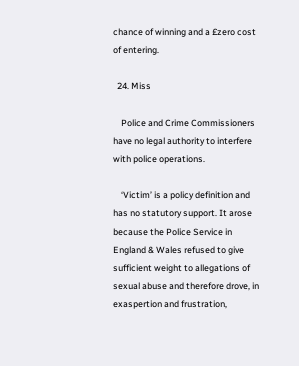chance of winning and a £zero cost of entering.

  24. Miss

    Police and Crime Commissioners have no legal authority to interfere with police operations.

    ‘Victim’ is a policy definition and has no statutory support. It arose because the Police Service in England & Wales refused to give sufficient weight to allegations of sexual abuse and therefore drove, in exaspertion and frustration,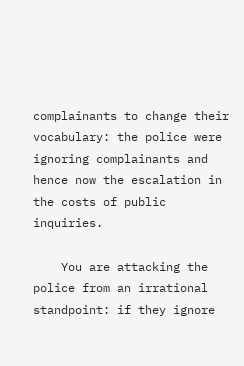complainants to change their vocabulary: the police were ignoring complainants and hence now the escalation in the costs of public inquiries.

    You are attacking the police from an irrational standpoint: if they ignore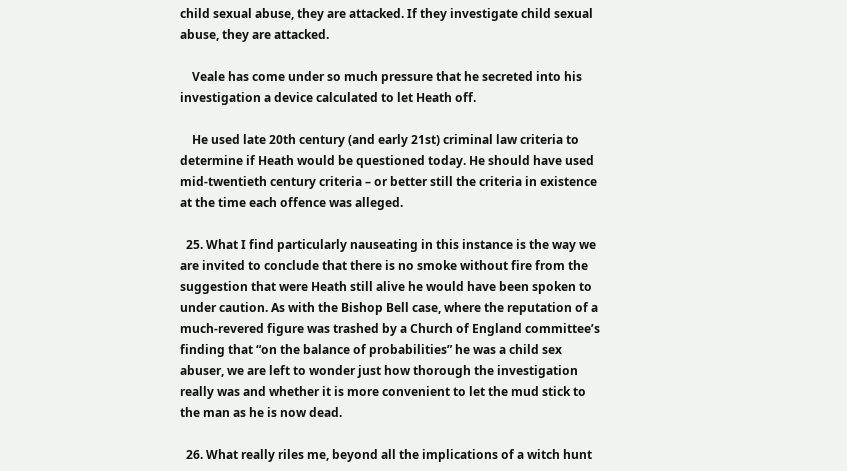child sexual abuse, they are attacked. If they investigate child sexual abuse, they are attacked.

    Veale has come under so much pressure that he secreted into his investigation a device calculated to let Heath off.

    He used late 20th century (and early 21st) criminal law criteria to determine if Heath would be questioned today. He should have used mid-twentieth century criteria – or better still the criteria in existence at the time each offence was alleged.

  25. What I find particularly nauseating in this instance is the way we are invited to conclude that there is no smoke without fire from the suggestion that were Heath still alive he would have been spoken to under caution. As with the Bishop Bell case, where the reputation of a much-revered figure was trashed by a Church of England committee’s finding that “on the balance of probabilities” he was a child sex abuser, we are left to wonder just how thorough the investigation really was and whether it is more convenient to let the mud stick to the man as he is now dead.

  26. What really riles me, beyond all the implications of a witch hunt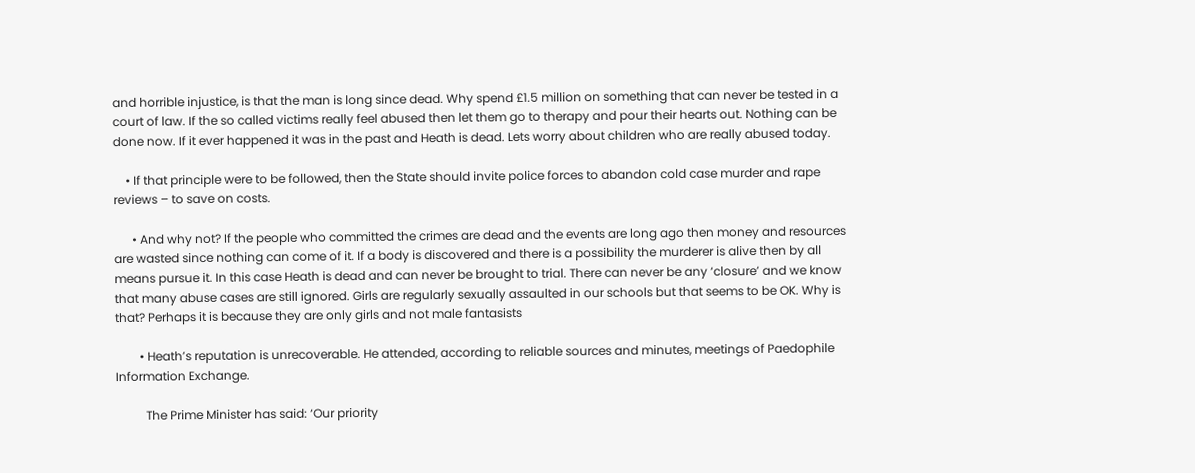and horrible injustice, is that the man is long since dead. Why spend £1.5 million on something that can never be tested in a court of law. If the so called victims really feel abused then let them go to therapy and pour their hearts out. Nothing can be done now. If it ever happened it was in the past and Heath is dead. Lets worry about children who are really abused today.

    • If that principle were to be followed, then the State should invite police forces to abandon cold case murder and rape reviews – to save on costs.

      • And why not? If the people who committed the crimes are dead and the events are long ago then money and resources are wasted since nothing can come of it. If a body is discovered and there is a possibility the murderer is alive then by all means pursue it. In this case Heath is dead and can never be brought to trial. There can never be any ‘closure’ and we know that many abuse cases are still ignored. Girls are regularly sexually assaulted in our schools but that seems to be OK. Why is that? Perhaps it is because they are only girls and not male fantasists

        • Heath’s reputation is unrecoverable. He attended, according to reliable sources and minutes, meetings of Paedophile Information Exchange.

          The Prime Minister has said: ‘Our priority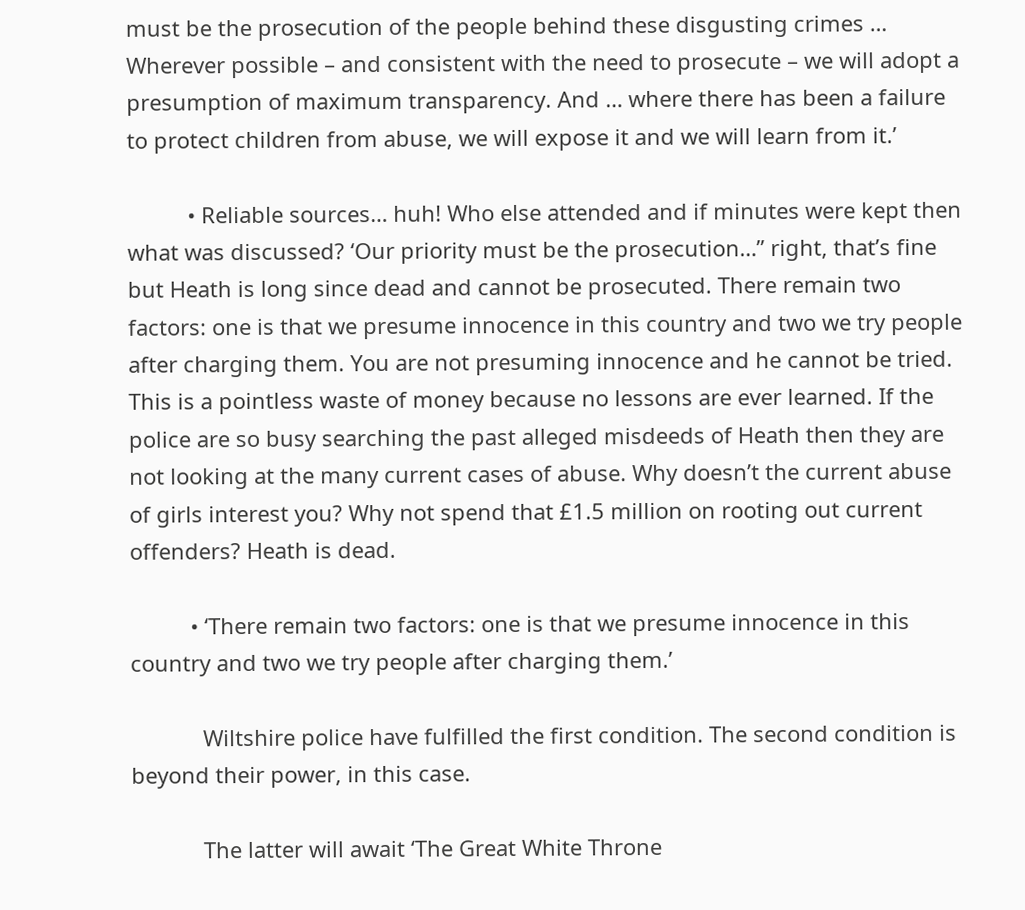must be the prosecution of the people behind these disgusting crimes … Wherever possible – and consistent with the need to prosecute – we will adopt a presumption of maximum transparency. And … where there has been a failure to protect children from abuse, we will expose it and we will learn from it.’

          • Reliable sources… huh! Who else attended and if minutes were kept then what was discussed? ‘Our priority must be the prosecution…” right, that’s fine but Heath is long since dead and cannot be prosecuted. There remain two factors: one is that we presume innocence in this country and two we try people after charging them. You are not presuming innocence and he cannot be tried. This is a pointless waste of money because no lessons are ever learned. If the police are so busy searching the past alleged misdeeds of Heath then they are not looking at the many current cases of abuse. Why doesn’t the current abuse of girls interest you? Why not spend that £1.5 million on rooting out current offenders? Heath is dead.

          • ‘There remain two factors: one is that we presume innocence in this country and two we try people after charging them.’

            Wiltshire police have fulfilled the first condition. The second condition is beyond their power, in this case.

            The latter will await ‘The Great White Throne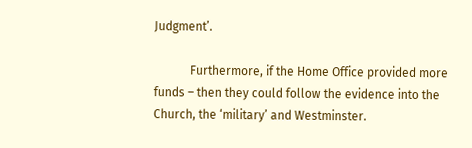Judgment’.

            Furthermore, if the Home Office provided more funds – then they could follow the evidence into the Church, the ‘military’ and Westminster.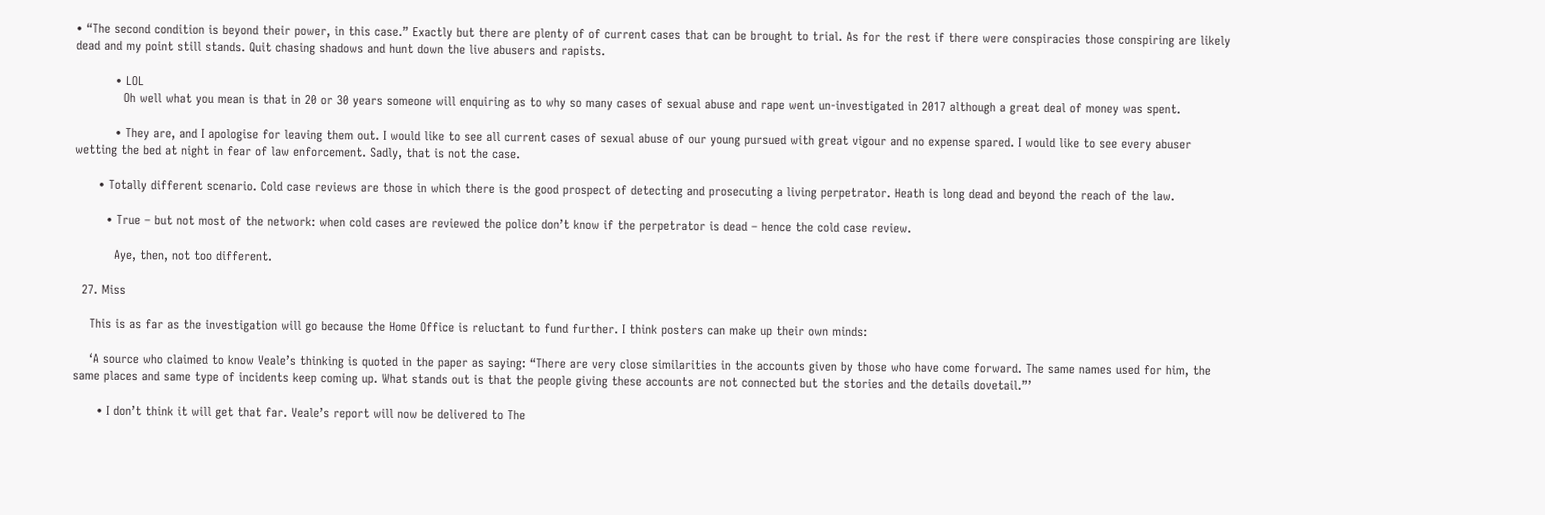• “The second condition is beyond their power, in this case.” Exactly but there are plenty of of current cases that can be brought to trial. As for the rest if there were conspiracies those conspiring are likely dead and my point still stands. Quit chasing shadows and hunt down the live abusers and rapists.

          • LOL
            Oh well what you mean is that in 20 or 30 years someone will enquiring as to why so many cases of sexual abuse and rape went un-investigated in 2017 although a great deal of money was spent.

          • They are, and I apologise for leaving them out. I would like to see all current cases of sexual abuse of our young pursued with great vigour and no expense spared. I would like to see every abuser wetting the bed at night in fear of law enforcement. Sadly, that is not the case.

      • Totally different scenario. Cold case reviews are those in which there is the good prospect of detecting and prosecuting a living perpetrator. Heath is long dead and beyond the reach of the law.

        • True – but not most of the network: when cold cases are reviewed the police don’t know if the perpetrator is dead – hence the cold case review.

          Aye, then, not too different.

  27. Miss

    This is as far as the investigation will go because the Home Office is reluctant to fund further. I think posters can make up their own minds:

    ‘A source who claimed to know Veale’s thinking is quoted in the paper as saying: “There are very close similarities in the accounts given by those who have come forward. The same names used for him, the same places and same type of incidents keep coming up. What stands out is that the people giving these accounts are not connected but the stories and the details dovetail.”’

      • I don’t think it will get that far. Veale’s report will now be delivered to The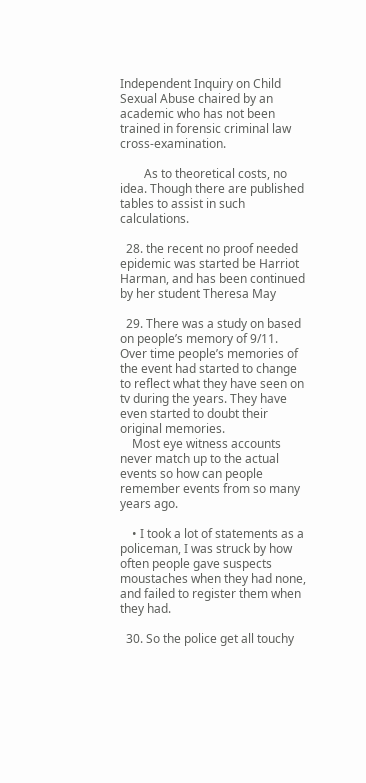Independent Inquiry on Child Sexual Abuse chaired by an academic who has not been trained in forensic criminal law cross-examination.

        As to theoretical costs, no idea. Though there are published tables to assist in such calculations.

  28. the recent no proof needed epidemic was started be Harriot Harman, and has been continued by her student Theresa May

  29. There was a study on based on people’s memory of 9/11. Over time people’s memories of the event had started to change to reflect what they have seen on tv during the years. They have even started to doubt their original memories.
    Most eye witness accounts never match up to the actual events so how can people remember events from so many years ago.

    • I took a lot of statements as a policeman, I was struck by how often people gave suspects moustaches when they had none, and failed to register them when they had.

  30. So the police get all touchy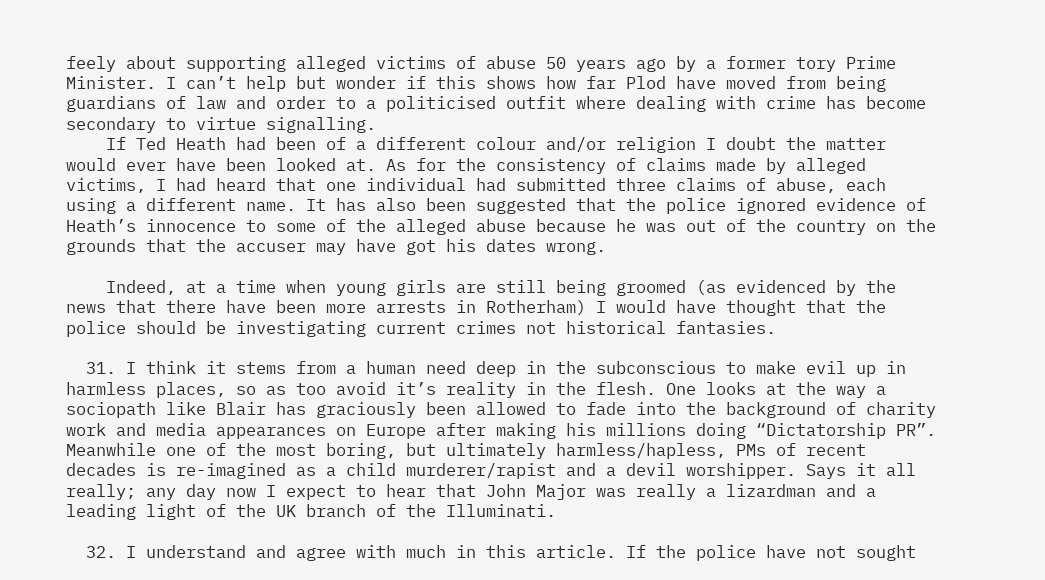feely about supporting alleged victims of abuse 50 years ago by a former tory Prime Minister. I can’t help but wonder if this shows how far Plod have moved from being guardians of law and order to a politicised outfit where dealing with crime has become secondary to virtue signalling.
    If Ted Heath had been of a different colour and/or religion I doubt the matter would ever have been looked at. As for the consistency of claims made by alleged victims, I had heard that one individual had submitted three claims of abuse, each using a different name. It has also been suggested that the police ignored evidence of Heath’s innocence to some of the alleged abuse because he was out of the country on the grounds that the accuser may have got his dates wrong.

    Indeed, at a time when young girls are still being groomed (as evidenced by the news that there have been more arrests in Rotherham) I would have thought that the police should be investigating current crimes not historical fantasies.

  31. I think it stems from a human need deep in the subconscious to make evil up in harmless places, so as too avoid it’s reality in the flesh. One looks at the way a sociopath like Blair has graciously been allowed to fade into the background of charity work and media appearances on Europe after making his millions doing “Dictatorship PR”. Meanwhile one of the most boring, but ultimately harmless/hapless, PMs of recent decades is re-imagined as a child murderer/rapist and a devil worshipper. Says it all really; any day now I expect to hear that John Major was really a lizardman and a leading light of the UK branch of the Illuminati.

  32. I understand and agree with much in this article. If the police have not sought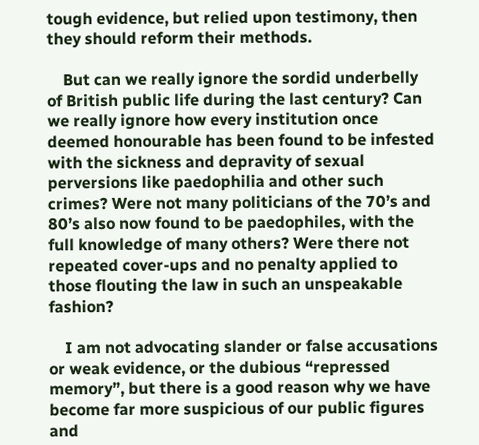tough evidence, but relied upon testimony, then they should reform their methods.

    But can we really ignore the sordid underbelly of British public life during the last century? Can we really ignore how every institution once deemed honourable has been found to be infested with the sickness and depravity of sexual perversions like paedophilia and other such crimes? Were not many politicians of the 70’s and 80’s also now found to be paedophiles, with the full knowledge of many others? Were there not repeated cover-ups and no penalty applied to those flouting the law in such an unspeakable fashion?

    I am not advocating slander or false accusations or weak evidence, or the dubious “repressed memory”, but there is a good reason why we have become far more suspicious of our public figures and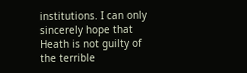institutions. I can only sincerely hope that Heath is not guilty of the terrible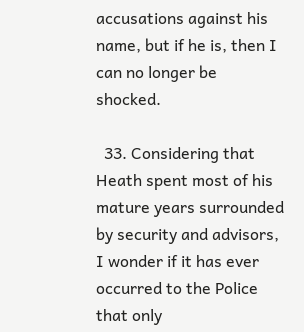accusations against his name, but if he is, then I can no longer be shocked.

  33. Considering that Heath spent most of his mature years surrounded by security and advisors, I wonder if it has ever occurred to the Police that only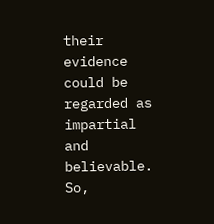their evidence could be regarded as impartial and believable. So,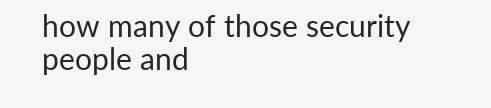how many of those security people and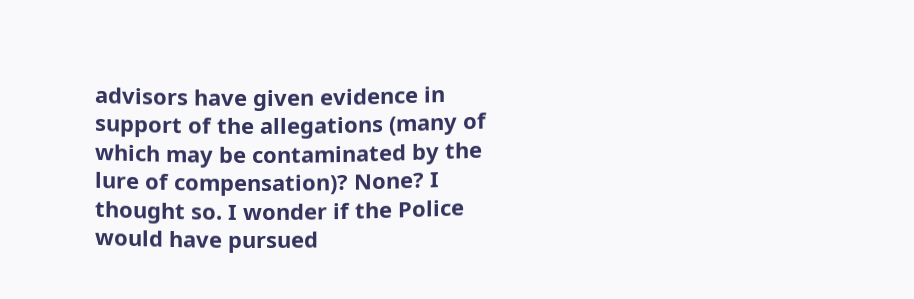advisors have given evidence in support of the allegations (many of which may be contaminated by the lure of compensation)? None? I thought so. I wonder if the Police would have pursued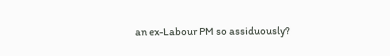an ex-Labour PM so assiduously?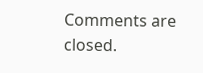Comments are closed.